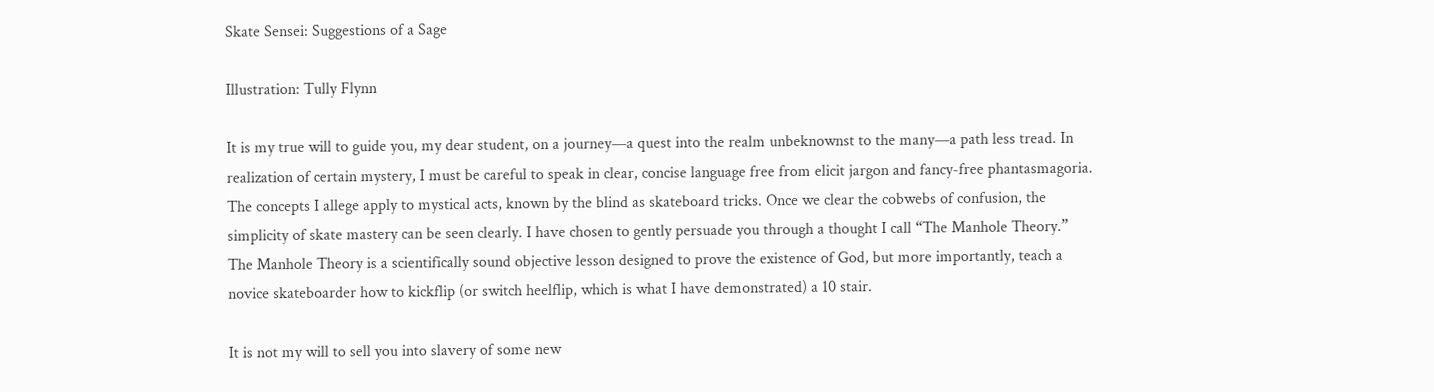Skate Sensei: Suggestions of a Sage

Illustration: Tully Flynn

It is my true will to guide you, my dear student, on a journey—a quest into the realm unbeknownst to the many—a path less tread. In realization of certain mystery, I must be careful to speak in clear, concise language free from elicit jargon and fancy-free phantasmagoria. The concepts I allege apply to mystical acts, known by the blind as skateboard tricks. Once we clear the cobwebs of confusion, the simplicity of skate mastery can be seen clearly. I have chosen to gently persuade you through a thought I call “The Manhole Theory.” The Manhole Theory is a scientifically sound objective lesson designed to prove the existence of God, but more importantly, teach a novice skateboarder how to kickflip (or switch heelflip, which is what I have demonstrated) a 10 stair.

It is not my will to sell you into slavery of some new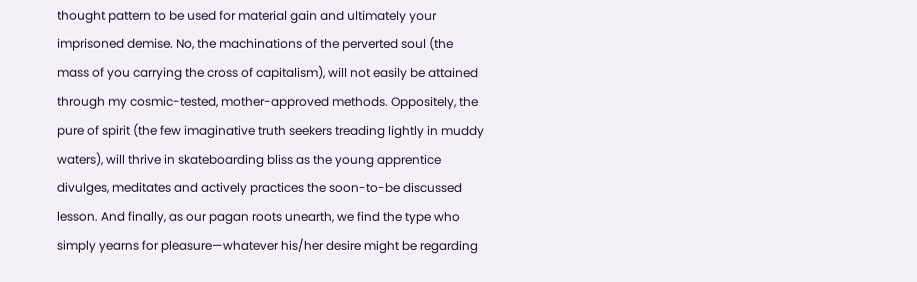thought pattern to be used for material gain and ultimately your imprisoned demise. No, the machinations of the perverted soul (the mass of you carrying the cross of capitalism), will not easily be attained through my cosmic-tested, mother-approved methods. Oppositely, the pure of spirit (the few imaginative truth seekers treading lightly in muddy waters), will thrive in skateboarding bliss as the young apprentice divulges, meditates and actively practices the soon-to-be discussed lesson. And finally, as our pagan roots unearth, we find the type who simply yearns for pleasure—whatever his/her desire might be regarding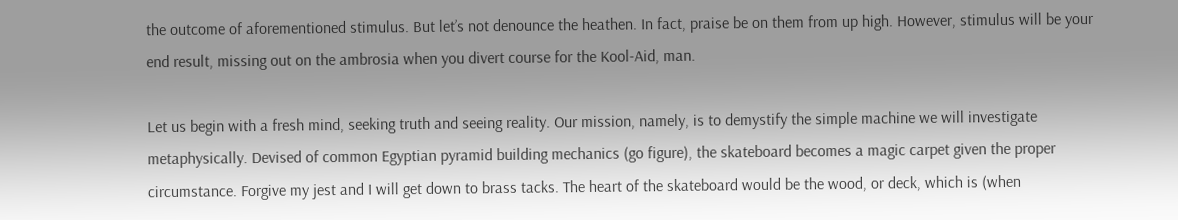the outcome of aforementioned stimulus. But let’s not denounce the heathen. In fact, praise be on them from up high. However, stimulus will be your end result, missing out on the ambrosia when you divert course for the Kool-Aid, man.

Let us begin with a fresh mind, seeking truth and seeing reality. Our mission, namely, is to demystify the simple machine we will investigate metaphysically. Devised of common Egyptian pyramid building mechanics (go figure), the skateboard becomes a magic carpet given the proper circumstance. Forgive my jest and I will get down to brass tacks. The heart of the skateboard would be the wood, or deck, which is (when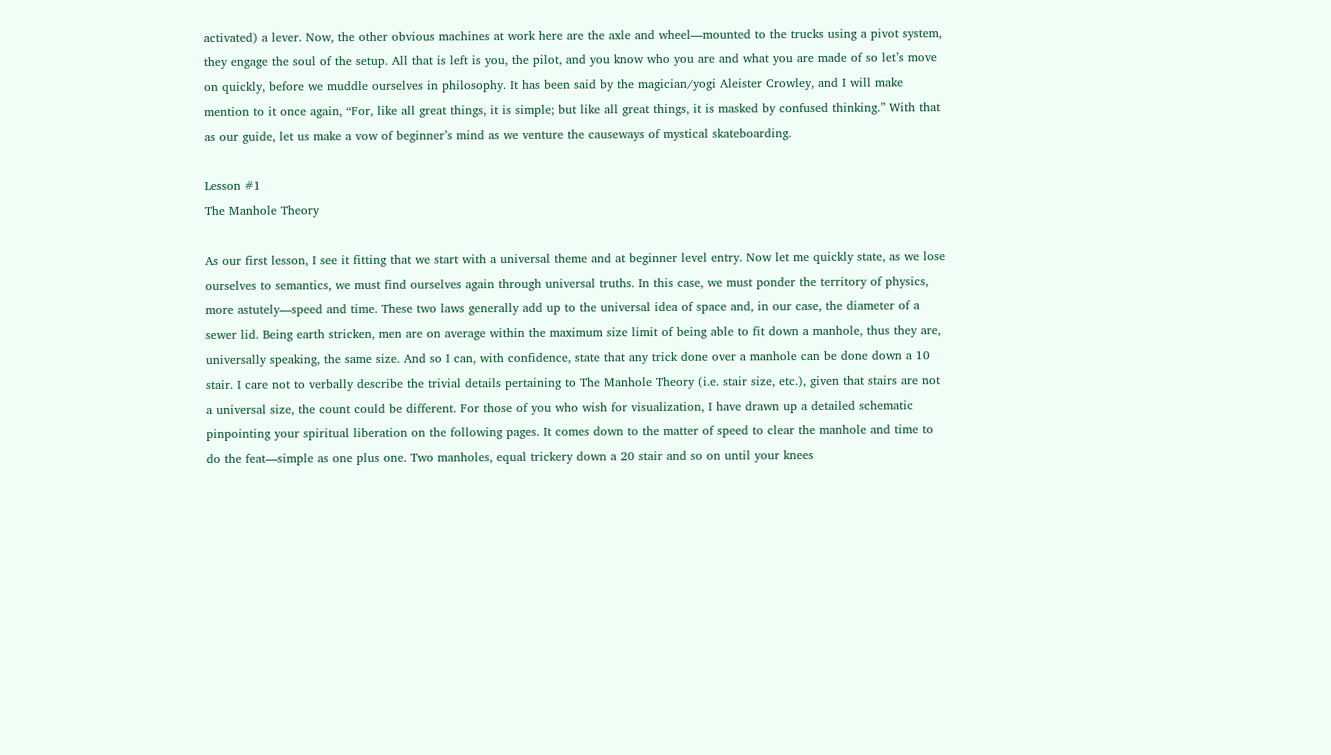activated) a lever. Now, the other obvious machines at work here are the axle and wheel—mounted to the trucks using a pivot system, they engage the soul of the setup. All that is left is you, the pilot, and you know who you are and what you are made of so let’s move on quickly, before we muddle ourselves in philosophy. It has been said by the magician/yogi Aleister Crowley, and I will make mention to it once again, “For, like all great things, it is simple; but like all great things, it is masked by confused thinking.” With that as our guide, let us make a vow of beginner’s mind as we venture the causeways of mystical skateboarding.

Lesson #1
The Manhole Theory

As our first lesson, I see it fitting that we start with a universal theme and at beginner level entry. Now let me quickly state, as we lose ourselves to semantics, we must find ourselves again through universal truths. In this case, we must ponder the territory of physics, more astutely—speed and time. These two laws generally add up to the universal idea of space and, in our case, the diameter of a sewer lid. Being earth stricken, men are on average within the maximum size limit of being able to fit down a manhole, thus they are, universally speaking, the same size. And so I can, with confidence, state that any trick done over a manhole can be done down a 10 stair. I care not to verbally describe the trivial details pertaining to The Manhole Theory (i.e. stair size, etc.), given that stairs are not a universal size, the count could be different. For those of you who wish for visualization, I have drawn up a detailed schematic pinpointing your spiritual liberation on the following pages. It comes down to the matter of speed to clear the manhole and time to do the feat—simple as one plus one. Two manholes, equal trickery down a 20 stair and so on until your knees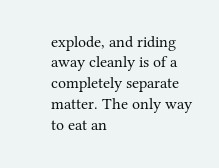explode, and riding away cleanly is of a completely separate matter. The only way to eat an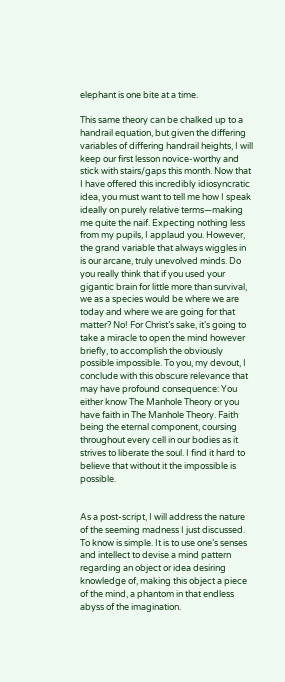elephant is one bite at a time.

This same theory can be chalked up to a handrail equation, but given the differing variables of differing handrail heights, I will keep our first lesson novice-worthy and stick with stairs/gaps this month. Now that I have offered this incredibly idiosyncratic idea, you must want to tell me how I speak ideally on purely relative terms—making me quite the naif. Expecting nothing less from my pupils, I applaud you. However, the grand variable that always wiggles in is our arcane, truly unevolved minds. Do you really think that if you used your gigantic brain for little more than survival, we as a species would be where we are today and where we are going for that matter? No! For Christ’s sake, it’s going to take a miracle to open the mind however briefly, to accomplish the obviously possible impossible. To you, my devout, I conclude with this obscure relevance that may have profound consequence: You either know The Manhole Theory or you have faith in The Manhole Theory. Faith being the eternal component, coursing throughout every cell in our bodies as it strives to liberate the soul. I find it hard to believe that without it the impossible is possible.


As a post-script, I will address the nature of the seeming madness I just discussed. To know is simple. It is to use one’s senses and intellect to devise a mind pattern regarding an object or idea desiring knowledge of, making this object a piece of the mind, a phantom in that endless abyss of the imagination.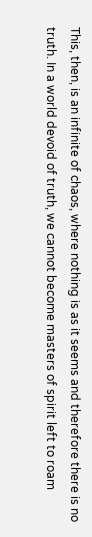This, then, is an infinite of chaos, where nothing is as it seems and therefore there is no truth. In a world devoid of truth, we cannot become masters of spirit left to roam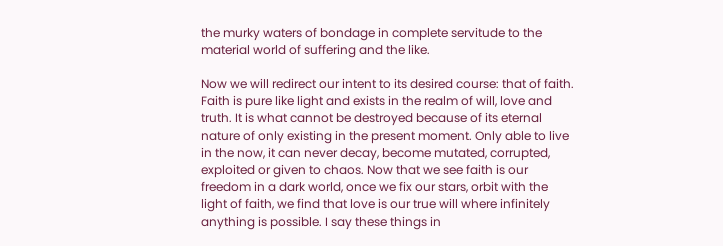the murky waters of bondage in complete servitude to the material world of suffering and the like.

Now we will redirect our intent to its desired course: that of faith. Faith is pure like light and exists in the realm of will, love and truth. It is what cannot be destroyed because of its eternal nature of only existing in the present moment. Only able to live in the now, it can never decay, become mutated, corrupted, exploited or given to chaos. Now that we see faith is our freedom in a dark world, once we fix our stars, orbit with the light of faith, we find that love is our true will where infinitely anything is possible. I say these things in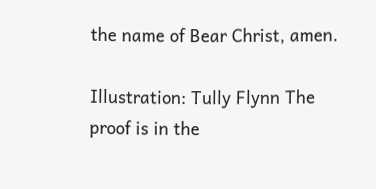the name of Bear Christ, amen.

Illustration: Tully Flynn The proof is in the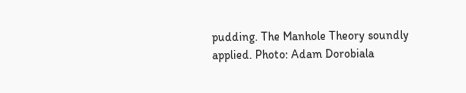pudding. The Manhole Theory soundly applied. Photo: Adam Dorobiala